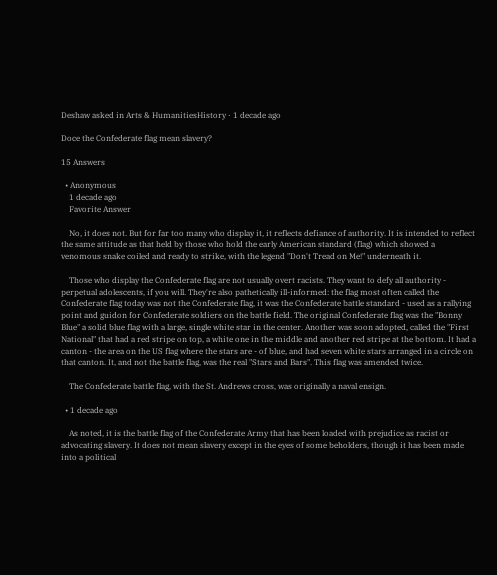Deshaw asked in Arts & HumanitiesHistory · 1 decade ago

Doce the Confederate flag mean slavery?

15 Answers

  • Anonymous
    1 decade ago
    Favorite Answer

    No, it does not. But for far too many who display it, it reflects defiance of authority. It is intended to reflect the same attitude as that held by those who hold the early American standard (flag) which showed a venomous snake coiled and ready to strike, with the legend "Don't Tread on Me!" underneath it.

    Those who display the Confederate flag are not usually overt racists. They want to defy all authority - perpetual adolescents, if you will. They're also pathetically ill-informed: the flag most often called the Confederate flag today was not the Confederate flag, it was the Confederate battle standard - used as a rallying point and guidon for Confederate soldiers on the battle field. The original Confederate flag was the "Bonny Blue" a solid blue flag with a large, single white star in the center. Another was soon adopted, called the "First National" that had a red stripe on top, a white one in the middle and another red stripe at the bottom. It had a canton - the area on the US flag where the stars are - of blue, and had seven white stars arranged in a circle on that canton. It, and not the battle flag, was the real "Stars and Bars". This flag was amended twice.

    The Confederate battle flag, with the St. Andrews cross, was originally a naval ensign.

  • 1 decade ago

    As noted, it is the battle flag of the Confederate Army that has been loaded with prejudice as racist or advocating slavery. It does not mean slavery except in the eyes of some beholders, though it has been made into a political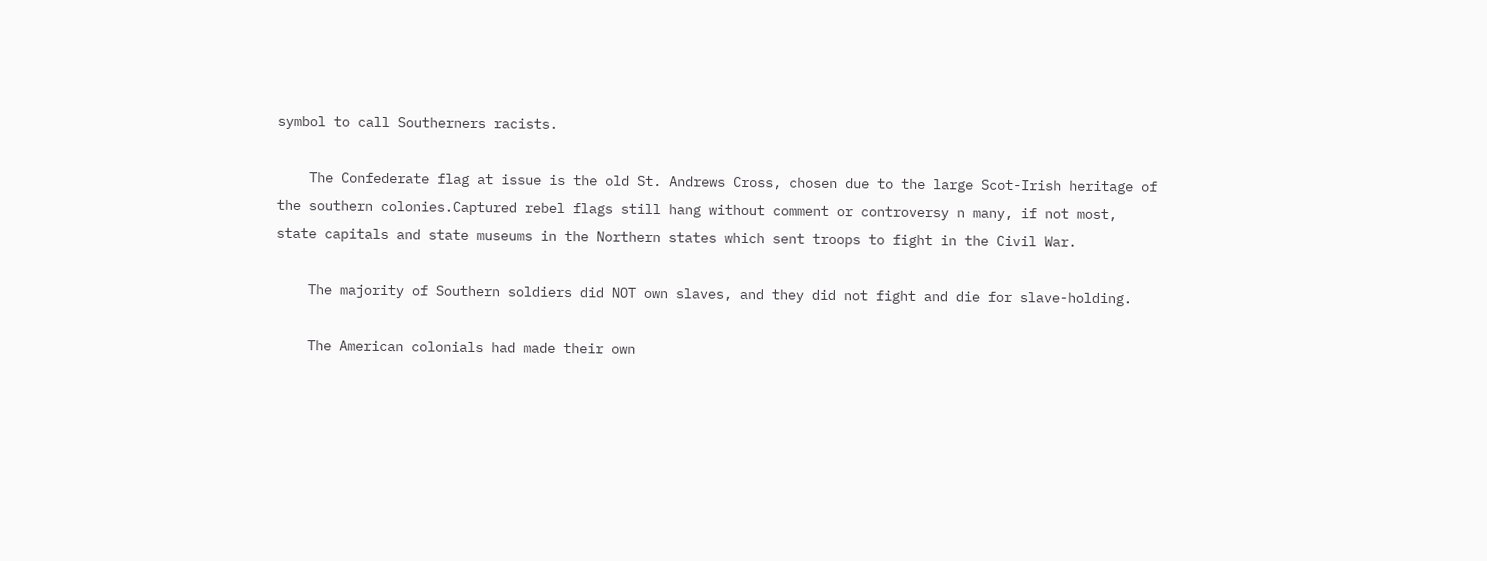symbol to call Southerners racists.

    The Confederate flag at issue is the old St. Andrews Cross, chosen due to the large Scot-Irish heritage of the southern colonies.Captured rebel flags still hang without comment or controversy n many, if not most, state capitals and state museums in the Northern states which sent troops to fight in the Civil War.

    The majority of Southern soldiers did NOT own slaves, and they did not fight and die for slave-holding.

    The American colonials had made their own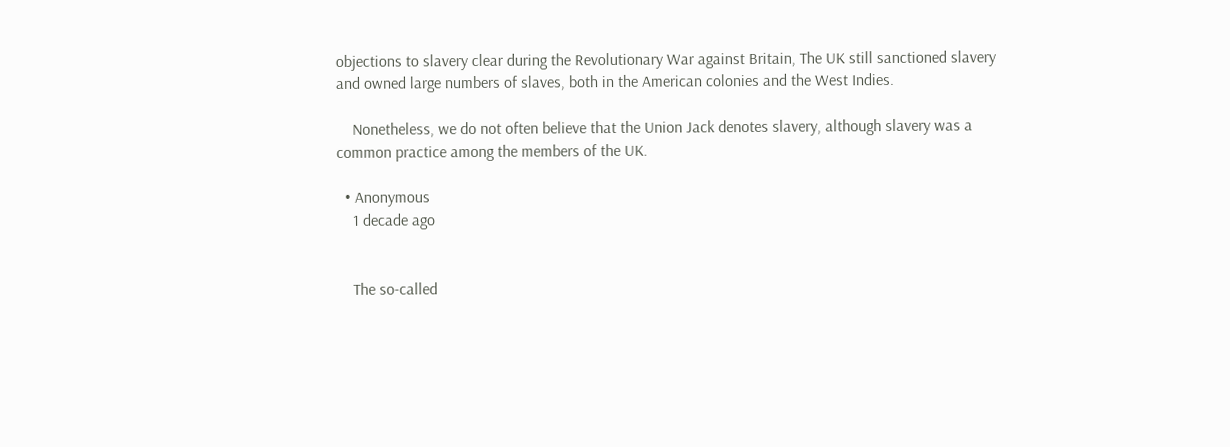objections to slavery clear during the Revolutionary War against Britain, The UK still sanctioned slavery and owned large numbers of slaves, both in the American colonies and the West Indies.

    Nonetheless, we do not often believe that the Union Jack denotes slavery, although slavery was a common practice among the members of the UK.

  • Anonymous
    1 decade ago


    The so-called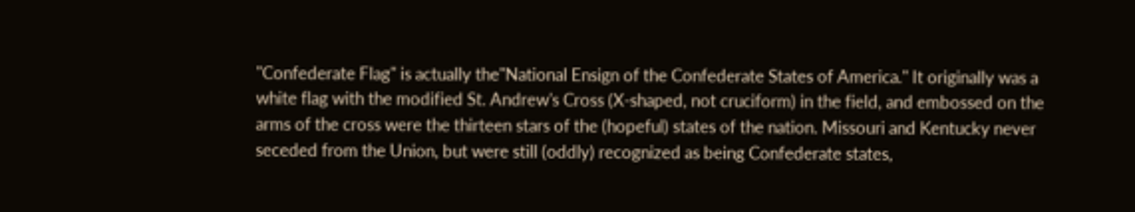"Confederate Flag" is actually the"National Ensign of the Confederate States of America." It originally was a white flag with the modified St. Andrew's Cross (X-shaped, not cruciform) in the field, and embossed on the arms of the cross were the thirteen stars of the (hopeful) states of the nation. Missouri and Kentucky never seceded from the Union, but were still (oddly) recognized as being Confederate states,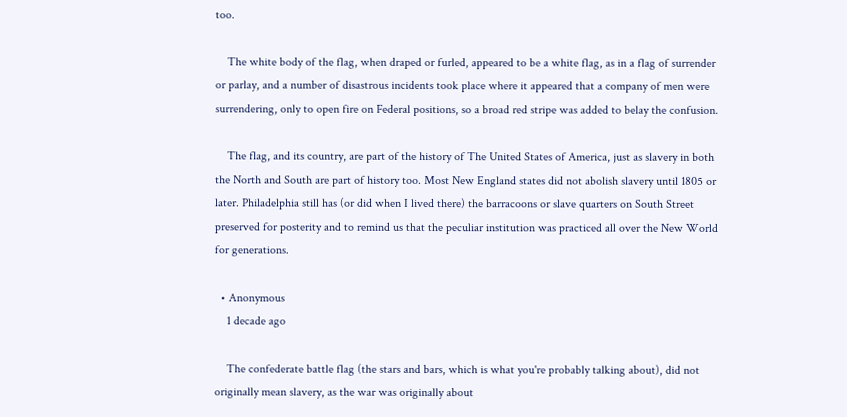too.

    The white body of the flag, when draped or furled, appeared to be a white flag, as in a flag of surrender or parlay, and a number of disastrous incidents took place where it appeared that a company of men were surrendering, only to open fire on Federal positions, so a broad red stripe was added to belay the confusion.

    The flag, and its country, are part of the history of The United States of America, just as slavery in both the North and South are part of history too. Most New England states did not abolish slavery until 1805 or later. Philadelphia still has (or did when I lived there) the barracoons or slave quarters on South Street preserved for posterity and to remind us that the peculiar institution was practiced all over the New World for generations.

  • Anonymous
    1 decade ago

    The confederate battle flag (the stars and bars, which is what you're probably talking about), did not originally mean slavery, as the war was originally about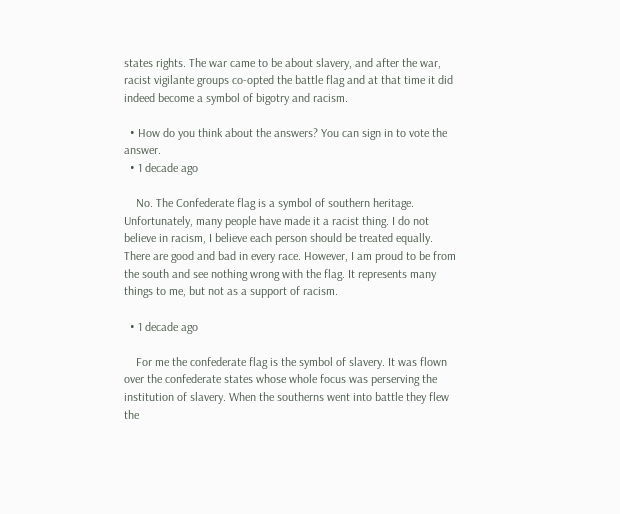states rights. The war came to be about slavery, and after the war, racist vigilante groups co-opted the battle flag and at that time it did indeed become a symbol of bigotry and racism.

  • How do you think about the answers? You can sign in to vote the answer.
  • 1 decade ago

    No. The Confederate flag is a symbol of southern heritage. Unfortunately, many people have made it a racist thing. I do not believe in racism, I believe each person should be treated equally. There are good and bad in every race. However, I am proud to be from the south and see nothing wrong with the flag. It represents many things to me, but not as a support of racism.

  • 1 decade ago

    For me the confederate flag is the symbol of slavery. It was flown over the confederate states whose whole focus was perserving the institution of slavery. When the southerns went into battle they flew the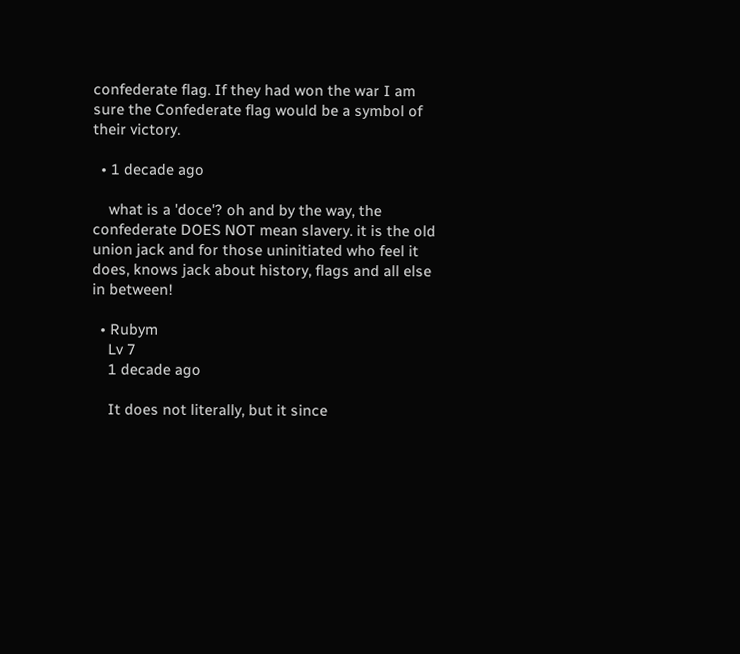confederate flag. If they had won the war I am sure the Confederate flag would be a symbol of their victory.

  • 1 decade ago

    what is a 'doce'? oh and by the way, the confederate DOES NOT mean slavery. it is the old union jack and for those uninitiated who feel it does, knows jack about history, flags and all else in between!

  • Rubym
    Lv 7
    1 decade ago

    It does not literally, but it since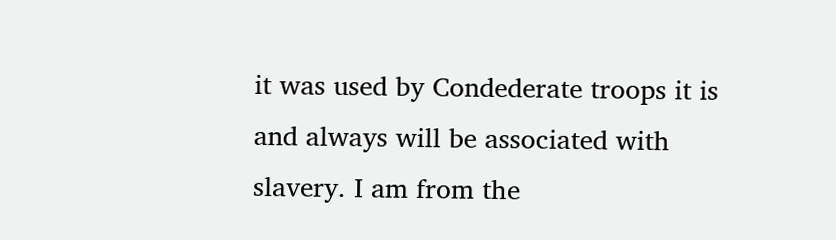it was used by Condederate troops it is and always will be associated with slavery. I am from the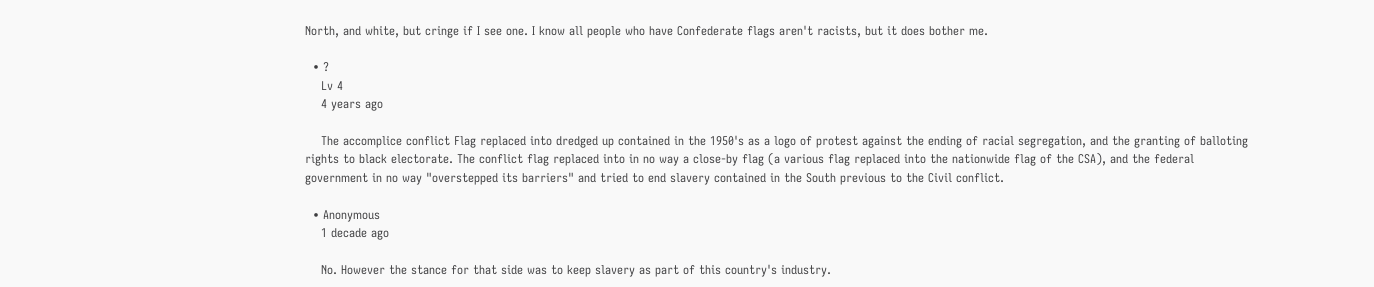North, and white, but cringe if I see one. I know all people who have Confederate flags aren't racists, but it does bother me.

  • ?
    Lv 4
    4 years ago

    The accomplice conflict Flag replaced into dredged up contained in the 1950's as a logo of protest against the ending of racial segregation, and the granting of balloting rights to black electorate. The conflict flag replaced into in no way a close-by flag (a various flag replaced into the nationwide flag of the CSA), and the federal government in no way "overstepped its barriers" and tried to end slavery contained in the South previous to the Civil conflict.

  • Anonymous
    1 decade ago

    No. However the stance for that side was to keep slavery as part of this country's industry.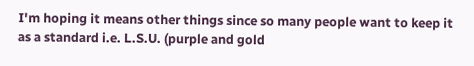I'm hoping it means other things since so many people want to keep it as a standard i.e. L.S.U. (purple and gold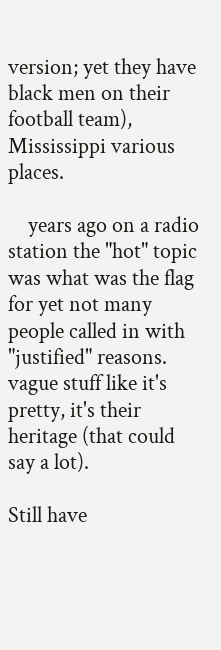version; yet they have black men on their football team), Mississippi various places.

    years ago on a radio station the "hot" topic was what was the flag for yet not many people called in with "justified" reasons. vague stuff like it's pretty, it's their heritage (that could say a lot).

Still have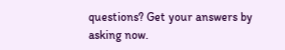questions? Get your answers by asking now.